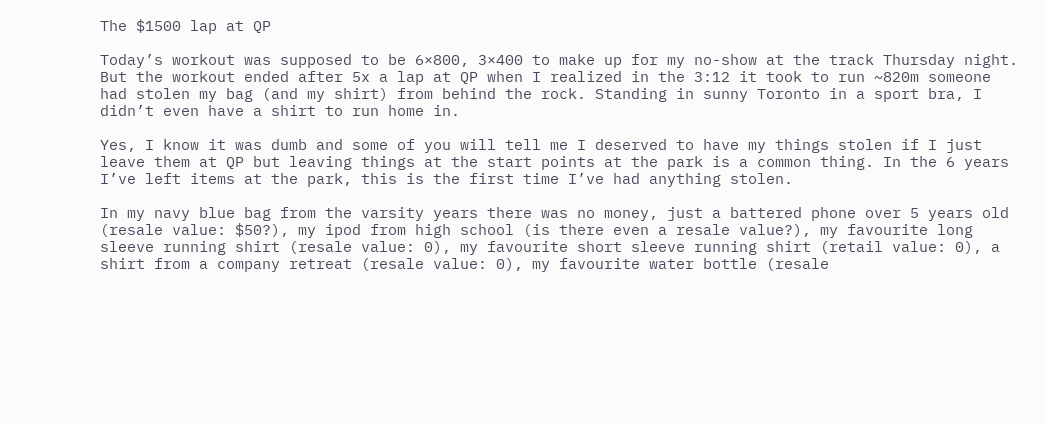The $1500 lap at QP

Today’s workout was supposed to be 6×800, 3×400 to make up for my no-show at the track Thursday night. But the workout ended after 5x a lap at QP when I realized in the 3:12 it took to run ~820m someone had stolen my bag (and my shirt) from behind the rock. Standing in sunny Toronto in a sport bra, I didn’t even have a shirt to run home in.

Yes, I know it was dumb and some of you will tell me I deserved to have my things stolen if I just leave them at QP but leaving things at the start points at the park is a common thing. In the 6 years I’ve left items at the park, this is the first time I’ve had anything stolen.

In my navy blue bag from the varsity years there was no money, just a battered phone over 5 years old (resale value: $50?), my ipod from high school (is there even a resale value?), my favourite long sleeve running shirt (resale value: 0), my favourite short sleeve running shirt (retail value: 0), a shirt from a company retreat (resale value: 0), my favourite water bottle (resale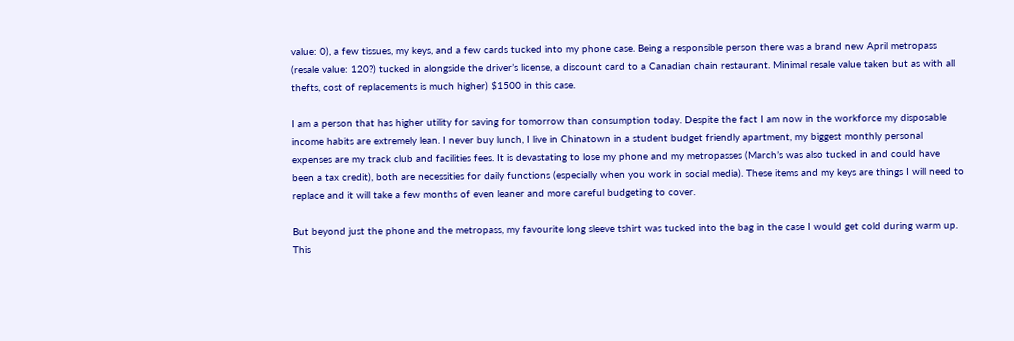value: 0), a few tissues, my keys, and a few cards tucked into my phone case. Being a responsible person there was a brand new April metropass (resale value: 120?) tucked in alongside the driver’s license, a discount card to a Canadian chain restaurant. Minimal resale value taken but as with all thefts, cost of replacements is much higher) $1500 in this case.

I am a person that has higher utility for saving for tomorrow than consumption today. Despite the fact I am now in the workforce my disposable income habits are extremely lean. I never buy lunch, I live in Chinatown in a student budget friendly apartment, my biggest monthly personal expenses are my track club and facilities fees. It is devastating to lose my phone and my metropasses (March’s was also tucked in and could have been a tax credit), both are necessities for daily functions (especially when you work in social media). These items and my keys are things I will need to replace and it will take a few months of even leaner and more careful budgeting to cover.

But beyond just the phone and the metropass, my favourite long sleeve tshirt was tucked into the bag in the case I would get cold during warm up. This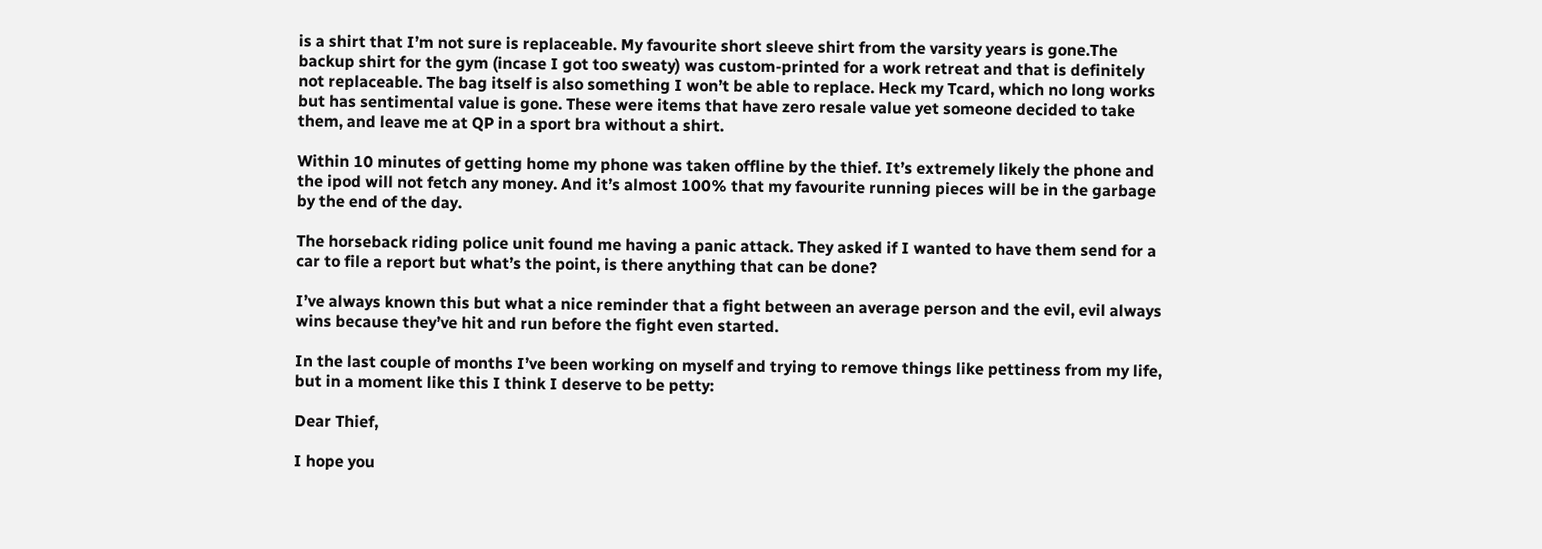is a shirt that I’m not sure is replaceable. My favourite short sleeve shirt from the varsity years is gone.The backup shirt for the gym (incase I got too sweaty) was custom-printed for a work retreat and that is definitely  not replaceable. The bag itself is also something I won’t be able to replace. Heck my Tcard, which no long works but has sentimental value is gone. These were items that have zero resale value yet someone decided to take them, and leave me at QP in a sport bra without a shirt.

Within 10 minutes of getting home my phone was taken offline by the thief. It’s extremely likely the phone and the ipod will not fetch any money. And it’s almost 100% that my favourite running pieces will be in the garbage by the end of the day.

The horseback riding police unit found me having a panic attack. They asked if I wanted to have them send for a car to file a report but what’s the point, is there anything that can be done?

I’ve always known this but what a nice reminder that a fight between an average person and the evil, evil always wins because they’ve hit and run before the fight even started.

In the last couple of months I’ve been working on myself and trying to remove things like pettiness from my life, but in a moment like this I think I deserve to be petty:

Dear Thief,

I hope you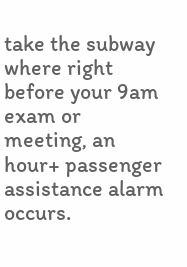take the subway where right before your 9am exam or meeting, an hour+ passenger assistance alarm occurs.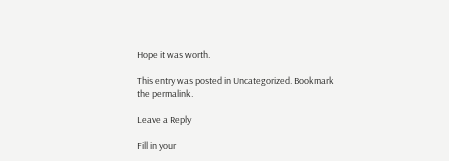Hope it was worth.

This entry was posted in Uncategorized. Bookmark the permalink.

Leave a Reply

Fill in your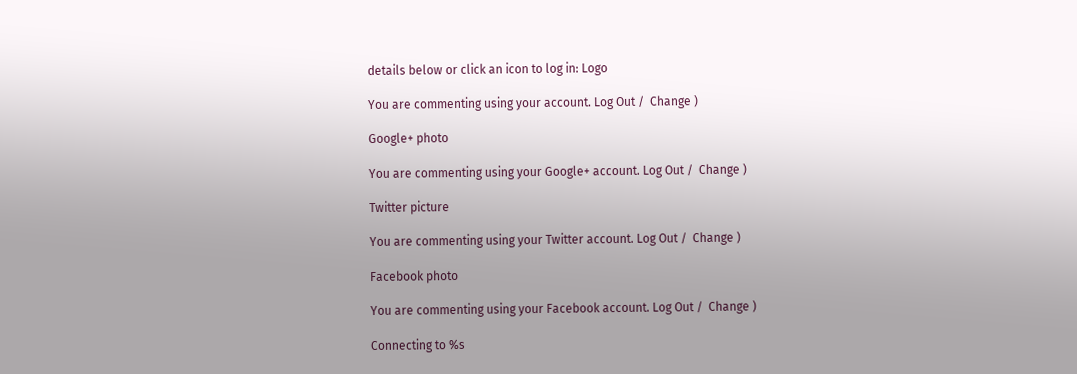details below or click an icon to log in: Logo

You are commenting using your account. Log Out /  Change )

Google+ photo

You are commenting using your Google+ account. Log Out /  Change )

Twitter picture

You are commenting using your Twitter account. Log Out /  Change )

Facebook photo

You are commenting using your Facebook account. Log Out /  Change )

Connecting to %s